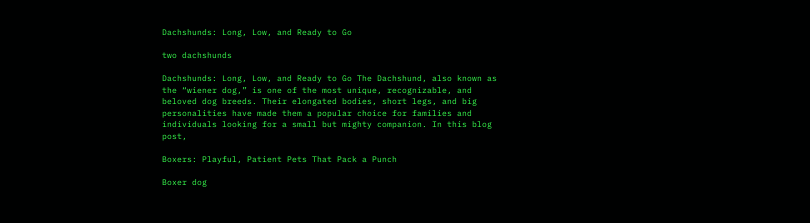Dachshunds: Long, Low, and Ready to Go

two dachshunds

Dachshunds: Long, Low, and Ready to Go The Dachshund, also known as the “wiener dog,” is one of the most unique, recognizable, and beloved dog breeds. Their elongated bodies, short legs, and big personalities have made them a popular choice for families and individuals looking for a small but mighty companion. In this blog post,

Boxers: Playful, Patient Pets That Pack a Punch

Boxer dog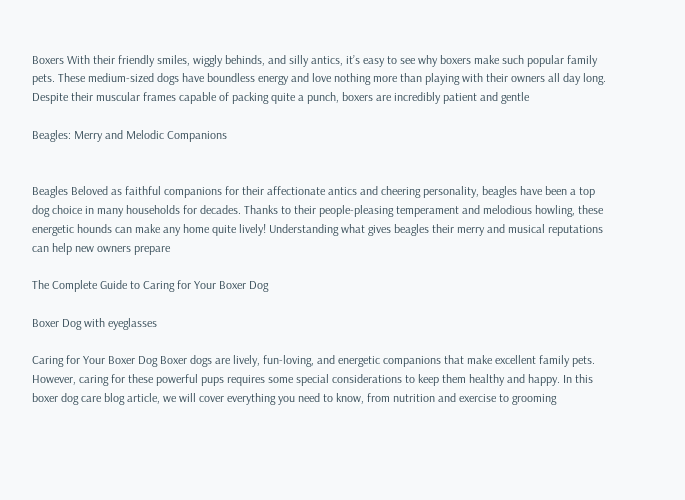Boxers With their friendly smiles, wiggly behinds, and silly antics, it’s easy to see why boxers make such popular family pets. These medium-sized dogs have boundless energy and love nothing more than playing with their owners all day long. Despite their muscular frames capable of packing quite a punch, boxers are incredibly patient and gentle

Beagles: Merry and Melodic Companions


Beagles Beloved as faithful companions for their affectionate antics and cheering personality, beagles have been a top dog choice in many households for decades. Thanks to their people-pleasing temperament and melodious howling, these energetic hounds can make any home quite lively! Understanding what gives beagles their merry and musical reputations can help new owners prepare

The Complete Guide to Caring for Your Boxer Dog

Boxer Dog with eyeglasses

Caring for Your Boxer Dog Boxer dogs are lively, fun-loving, and energetic companions that make excellent family pets. However, caring for these powerful pups requires some special considerations to keep them healthy and happy. In this boxer dog care blog article, we will cover everything you need to know, from nutrition and exercise to grooming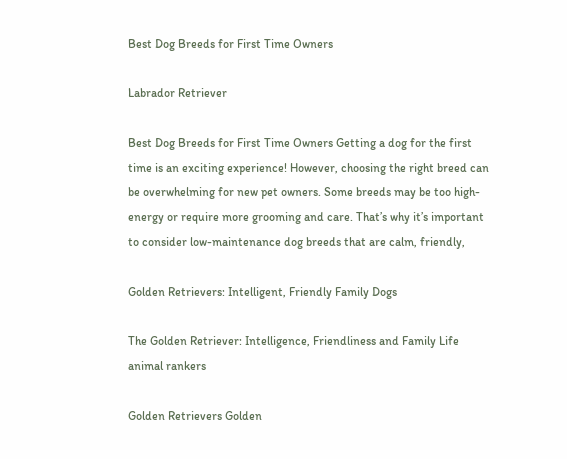Best Dog Breeds for First Time Owners

Labrador Retriever

Best Dog Breeds for First Time Owners Getting a dog for the first time is an exciting experience! However, choosing the right breed can be overwhelming for new pet owners. Some breeds may be too high-energy or require more grooming and care. That’s why it’s important to consider low-maintenance dog breeds that are calm, friendly,

Golden Retrievers: Intelligent, Friendly Family Dogs

The Golden Retriever: Intelligence, Friendliness and Family Life animal rankers

Golden Retrievers Golden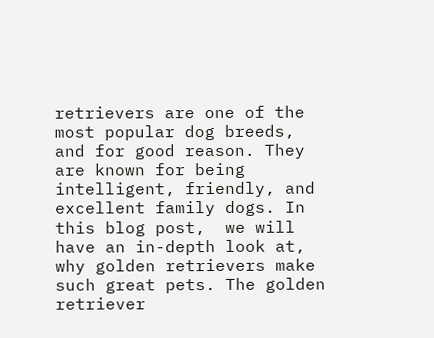retrievers are one of the most popular dog breeds, and for good reason. They are known for being intelligent, friendly, and excellent family dogs. In this blog post,  we will have an in-depth look at, why golden retrievers make such great pets. The golden retriever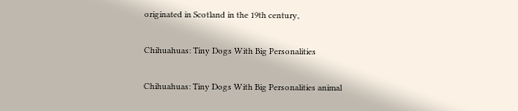originated in Scotland in the 19th century,

Chihuahuas: Tiny Dogs With Big Personalities

Chihuahuas: Tiny Dogs With Big Personalities animal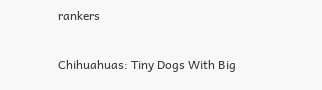rankers

Chihuahuas: Tiny Dogs With Big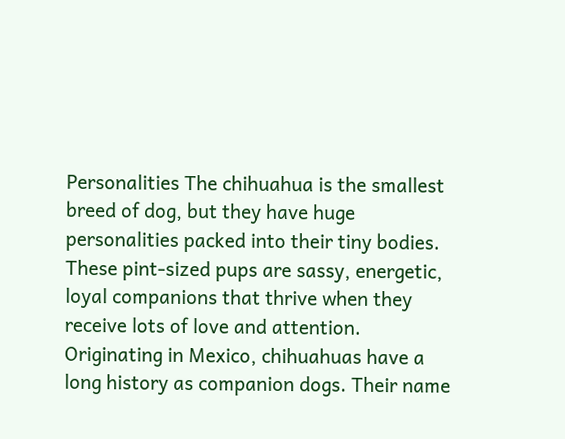Personalities The chihuahua is the smallest breed of dog, but they have huge personalities packed into their tiny bodies. These pint-sized pups are sassy, energetic, loyal companions that thrive when they receive lots of love and attention. Originating in Mexico, chihuahuas have a long history as companion dogs. Their name